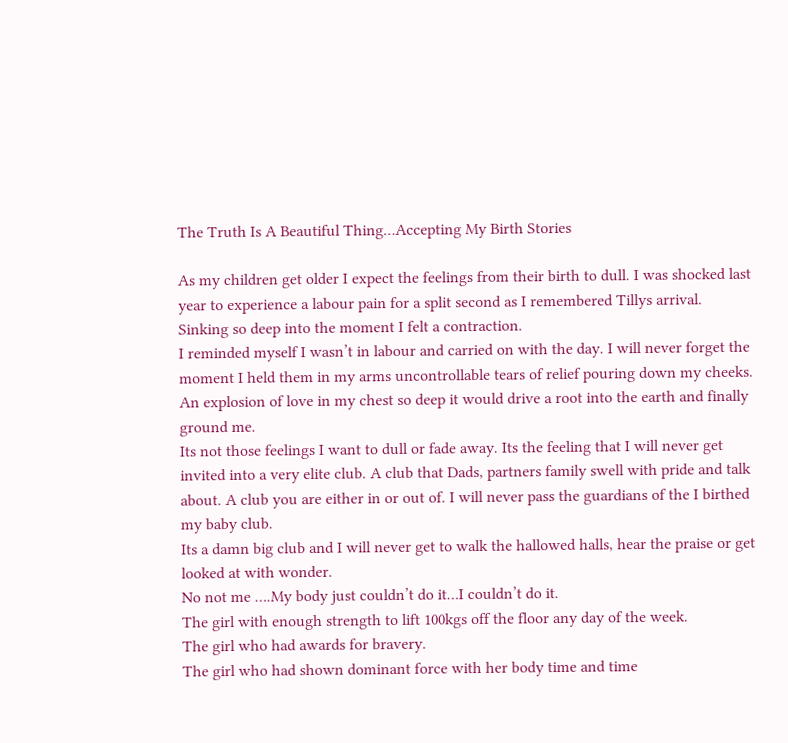The Truth Is A Beautiful Thing…Accepting My Birth Stories

As my children get older I expect the feelings from their birth to dull. I was shocked last year to experience a labour pain for a split second as I remembered Tillys arrival.
Sinking so deep into the moment I felt a contraction.
I reminded myself I wasn’t in labour and carried on with the day. I will never forget the moment I held them in my arms uncontrollable tears of relief pouring down my cheeks. An explosion of love in my chest so deep it would drive a root into the earth and finally ground me.
Its not those feelings I want to dull or fade away. Its the feeling that I will never get invited into a very elite club. A club that Dads, partners family swell with pride and talk about. A club you are either in or out of. I will never pass the guardians of the I birthed my baby club.
Its a damn big club and I will never get to walk the hallowed halls, hear the praise or get looked at with wonder.
No not me ….My body just couldn’t do it…I couldn’t do it.
The girl with enough strength to lift 100kgs off the floor any day of the week.
The girl who had awards for bravery.
The girl who had shown dominant force with her body time and time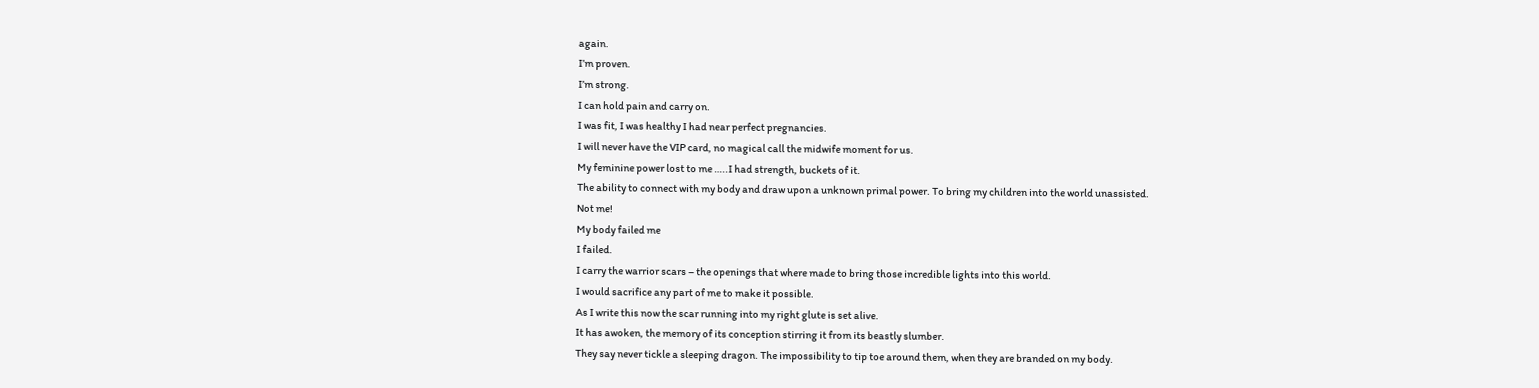again.
I’m proven.
I’m strong.
I can hold pain and carry on.
I was fit, I was healthy I had near perfect pregnancies.
I will never have the VIP card, no magical call the midwife moment for us.
My feminine power lost to me …..I had strength, buckets of it.
The ability to connect with my body and draw upon a unknown primal power. To bring my children into the world unassisted.
Not me!
My body failed me
I failed.
I carry the warrior scars – the openings that where made to bring those incredible lights into this world.
I would sacrifice any part of me to make it possible.
As I write this now the scar running into my right glute is set alive.
It has awoken, the memory of its conception stirring it from its beastly slumber.
They say never tickle a sleeping dragon. The impossibility to tip toe around them, when they are branded on my body.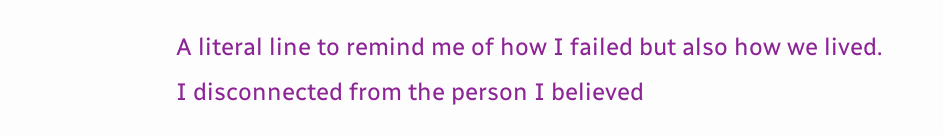A literal line to remind me of how I failed but also how we lived.
I disconnected from the person I believed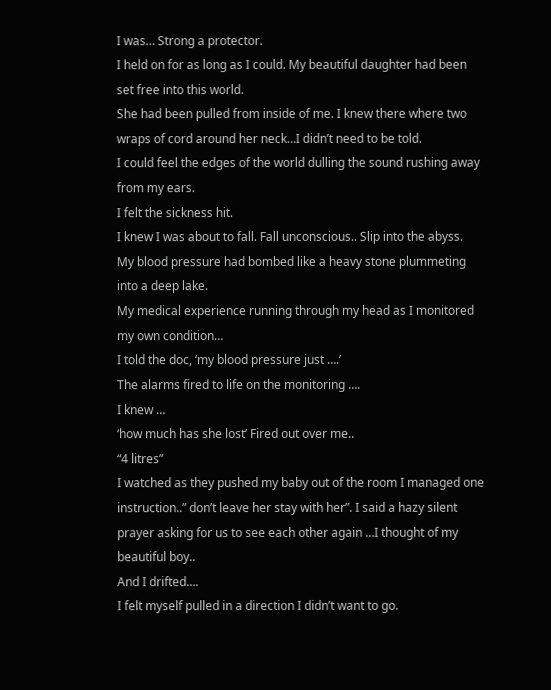I was… Strong a protector.
I held on for as long as I could. My beautiful daughter had been set free into this world.
She had been pulled from inside of me. I knew there where two wraps of cord around her neck…I didn’t need to be told.
I could feel the edges of the world dulling the sound rushing away from my ears.
I felt the sickness hit.
I knew I was about to fall. Fall unconscious.. Slip into the abyss.
My blood pressure had bombed like a heavy stone plummeting into a deep lake.
My medical experience running through my head as I monitored my own condition…
I told the doc, ‘my blood pressure just ….’
The alarms fired to life on the monitoring ….
I knew …
‘how much has she lost’ Fired out over me..
“4 litres”
I watched as they pushed my baby out of the room I managed one instruction..” don’t leave her stay with her”. I said a hazy silent prayer asking for us to see each other again …I thought of my beautiful boy..
And I drifted….
I felt myself pulled in a direction I didn’t want to go.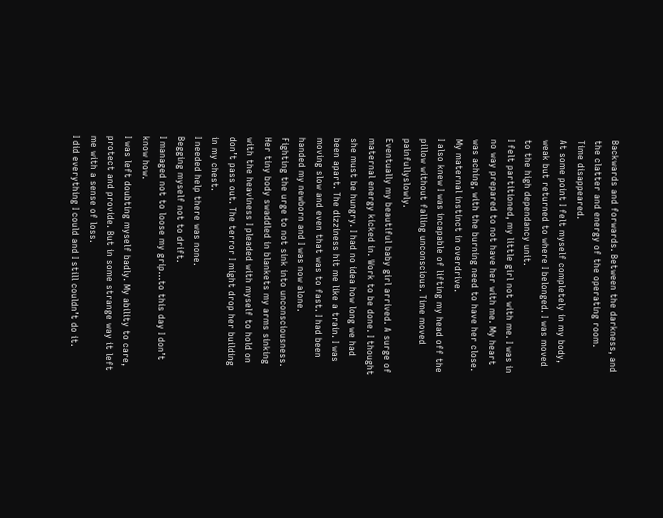Backwards and forwards. Between the darkness, and the clatter and energy of the operating room.
Time disappeared.
At some point I felt myself completely in my body, weak but returned to where I belonged. I was moved to the high dependancy unit.
I felt partitioned, my little girl not with me. I was in no way prepared to not have her with me. My heart was aching, with the burning need to have her close. My maternal instinct in overdrive.
I also knew I was incapable of lifting my head off the pillow without falling unconscious. Time moved painfullyslowly.
Eventually my beautiful baby girl arrived. A surge of maternal energy kicked in. Work to be done. I thought she must be hungry. I had no idea how long we had been apart. The dizziness hit me like a train. I was moving slow and even that was to fast. I had been handed my newborn and I was now alone.
Fighting the urge to not sink into unconsciousness. Her tiny body swaddled in blankets my arms sinking with the heaviness I pleaded with myself to hold on don’t pass out. The terror I might drop her building in my chest.
I needed help there was none.
Begging myself not to drift.
I managed not to loose my grip…to this day I don’t know how.
I was left doubting myself badly. My ability to care, protect and provide. But in some strange way it left me with a sense of loss.
I did everything I could and I still couldn’t do it.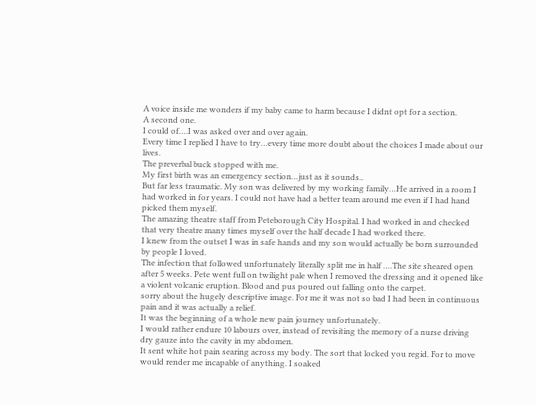A voice inside me wonders if my baby came to harm because I didnt opt for a section.
A second one.
I could of….I was asked over and over again.
Every time I replied I have to try…every time more doubt about the choices I made about our lives.
The preverbal buck stopped with me.
My first birth was an emergency section…just as it sounds..
But far less traumatic. My son was delivered by my working family…He arrived in a room I had worked in for years. I could not have had a better team around me even if I had hand picked them myself.
The amazing theatre staff from Peteborough City Hospital. I had worked in and checked that very theatre many times myself over the half decade I had worked there.
I knew from the outset I was in safe hands and my son would actually be born surrounded by people I loved.
The infection that followed unfortunately literally split me in half ….The site sheared open after 5 weeks. Pete went full on twilight pale when I removed the dressing and it opened like a violent volcanic eruption. Blood and pus poured out falling onto the carpet.
sorry about the hugely descriptive image. For me it was not so bad I had been in continuous pain and it was actually a relief.
It was the beginning of a whole new pain journey unfortunately.
I would rather endure 10 labours over, instead of revisiting the memory of a nurse driving dry gauze into the cavity in my abdomen.
It sent white hot pain searing across my body. The sort that locked you regid. For to move would render me incapable of anything. I soaked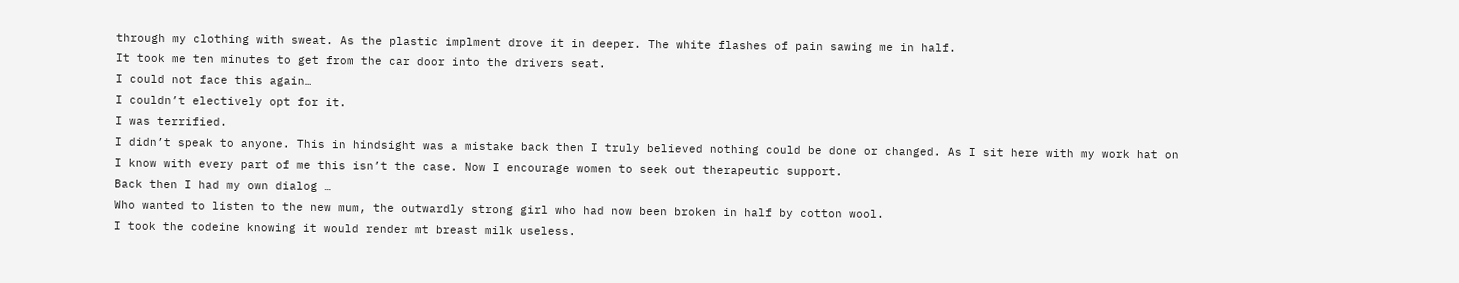through my clothing with sweat. As the plastic implment drove it in deeper. The white flashes of pain sawing me in half.
It took me ten minutes to get from the car door into the drivers seat.
I could not face this again…
I couldn’t electively opt for it.
I was terrified.
I didn’t speak to anyone. This in hindsight was a mistake back then I truly believed nothing could be done or changed. As I sit here with my work hat on I know with every part of me this isn’t the case. Now I encourage women to seek out therapeutic support.
Back then I had my own dialog …
Who wanted to listen to the new mum, the outwardly strong girl who had now been broken in half by cotton wool.
I took the codeine knowing it would render mt breast milk useless.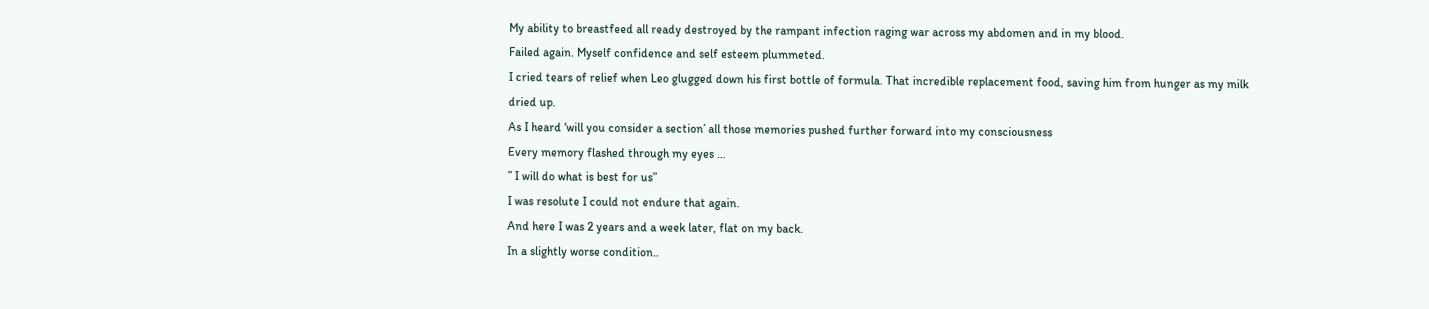My ability to breastfeed all ready destroyed by the rampant infection raging war across my abdomen and in my blood.
Failed again. Myself confidence and self esteem plummeted.
I cried tears of relief when Leo glugged down his first bottle of formula. That incredible replacement food, saving him from hunger as my milk dried up.
As I heard ‘will you consider a section’ all those memories pushed further forward into my consciousness
Every memory flashed through my eyes …
” I will do what is best for us”
I was resolute I could not endure that again.
And here I was 2 years and a week later, flat on my back.
In a slightly worse condition..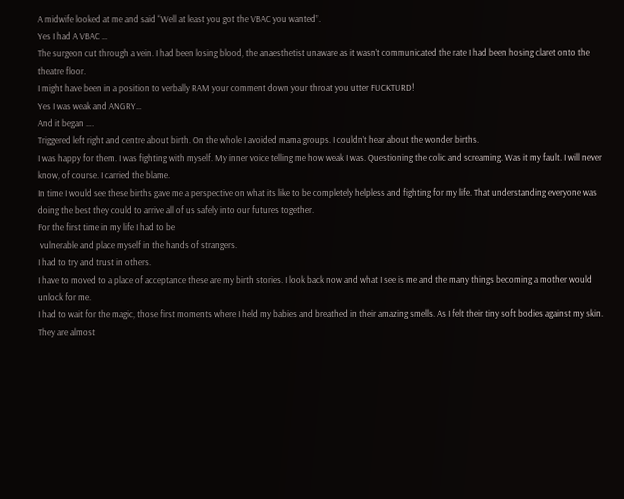A midwife looked at me and said “Well at least you got the VBAC you wanted”.
Yes I had A VBAC …
The surgeon cut through a vein. I had been losing blood, the anaesthetist unaware as it wasn’t communicated the rate I had been hosing claret onto the theatre floor.
I might have been in a position to verbally RAM your comment down your throat you utter FUCKTURD!
Yes I was weak and ANGRY…
And it began ….
Triggered left right and centre about birth. On the whole I avoided mama groups. I couldn’t hear about the wonder births.
I was happy for them. I was fighting with myself. My inner voice telling me how weak I was. Questioning the colic and screaming. Was it my fault. I will never know, of course. I carried the blame.
In time I would see these births gave me a perspective on what its like to be completely helpless and fighting for my life. That understanding everyone was doing the best they could to arrive all of us safely into our futures together.
For the first time in my life I had to be
 vulnerable and place myself in the hands of strangers.
I had to try and trust in others.
I have to moved to a place of acceptance these are my birth stories. I look back now and what I see is me and the many things becoming a mother would unlock for me.
I had to wait for the magic, those first moments where I held my babies and breathed in their amazing smells. As I felt their tiny soft bodies against my skin. They are almost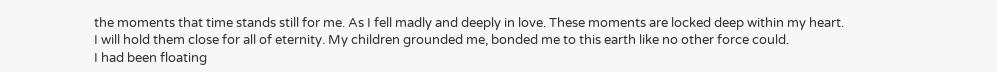the moments that time stands still for me. As I fell madly and deeply in love. These moments are locked deep within my heart.
I will hold them close for all of eternity. My children grounded me, bonded me to this earth like no other force could.
I had been floating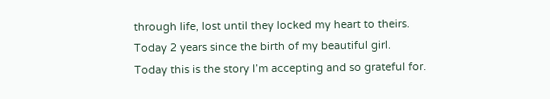through life, lost until they locked my heart to theirs.
Today 2 years since the birth of my beautiful girl.
Today this is the story I’m accepting and so grateful for.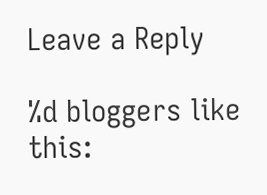Leave a Reply

%d bloggers like this: